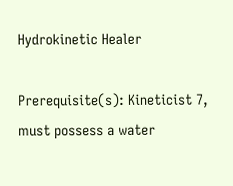Hydrokinetic Healer

Prerequisite(s): Kineticist 7, must possess a water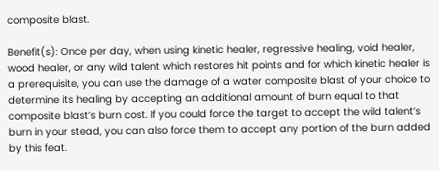composite blast.

Benefit(s): Once per day, when using kinetic healer, regressive healing, void healer, wood healer, or any wild talent which restores hit points and for which kinetic healer is a prerequisite, you can use the damage of a water composite blast of your choice to determine its healing by accepting an additional amount of burn equal to that composite blast’s burn cost. If you could force the target to accept the wild talent’s burn in your stead, you can also force them to accept any portion of the burn added by this feat.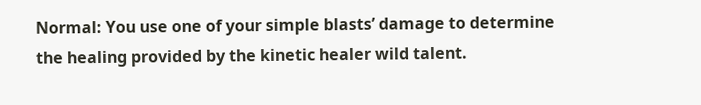Normal: You use one of your simple blasts’ damage to determine the healing provided by the kinetic healer wild talent.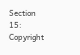Section 15: Copyright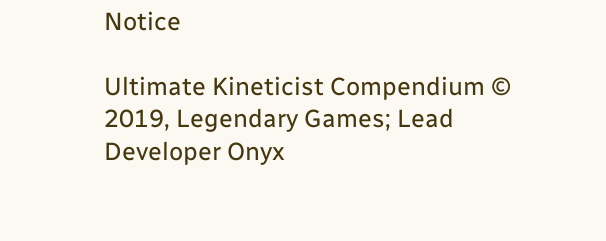Notice

Ultimate Kineticist Compendium © 2019, Legendary Games; Lead Developer Onyx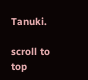Tanuki.

scroll to top